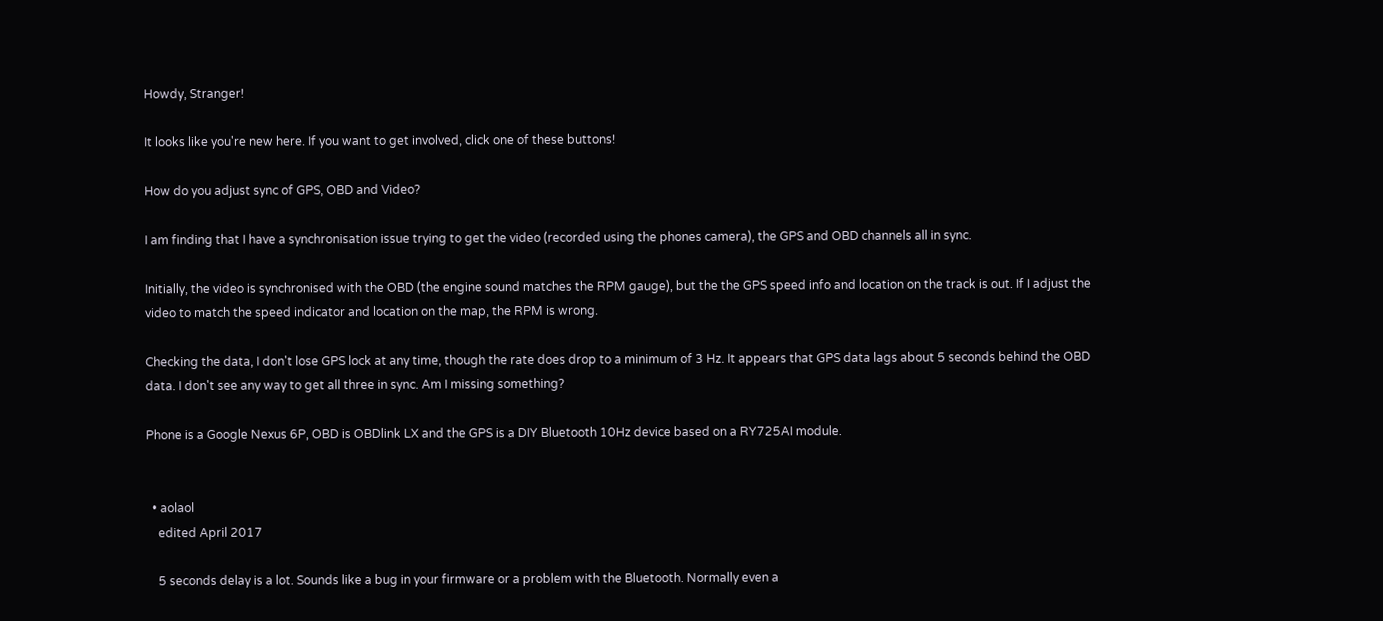Howdy, Stranger!

It looks like you're new here. If you want to get involved, click one of these buttons!

How do you adjust sync of GPS, OBD and Video?

I am finding that I have a synchronisation issue trying to get the video (recorded using the phones camera), the GPS and OBD channels all in sync.

Initially, the video is synchronised with the OBD (the engine sound matches the RPM gauge), but the the GPS speed info and location on the track is out. If I adjust the video to match the speed indicator and location on the map, the RPM is wrong.

Checking the data, I don't lose GPS lock at any time, though the rate does drop to a minimum of 3 Hz. It appears that GPS data lags about 5 seconds behind the OBD data. I don't see any way to get all three in sync. Am I missing something?

Phone is a Google Nexus 6P, OBD is OBDlink LX and the GPS is a DIY Bluetooth 10Hz device based on a RY725AI module.


  • aolaol
    edited April 2017

    5 seconds delay is a lot. Sounds like a bug in your firmware or a problem with the Bluetooth. Normally even a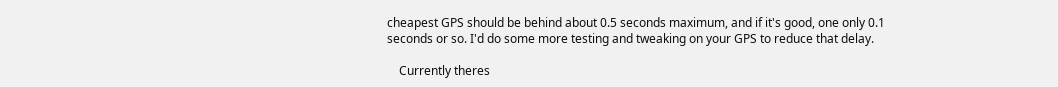cheapest GPS should be behind about 0.5 seconds maximum, and if it's good, one only 0.1 seconds or so. I'd do some more testing and tweaking on your GPS to reduce that delay.

    Currently theres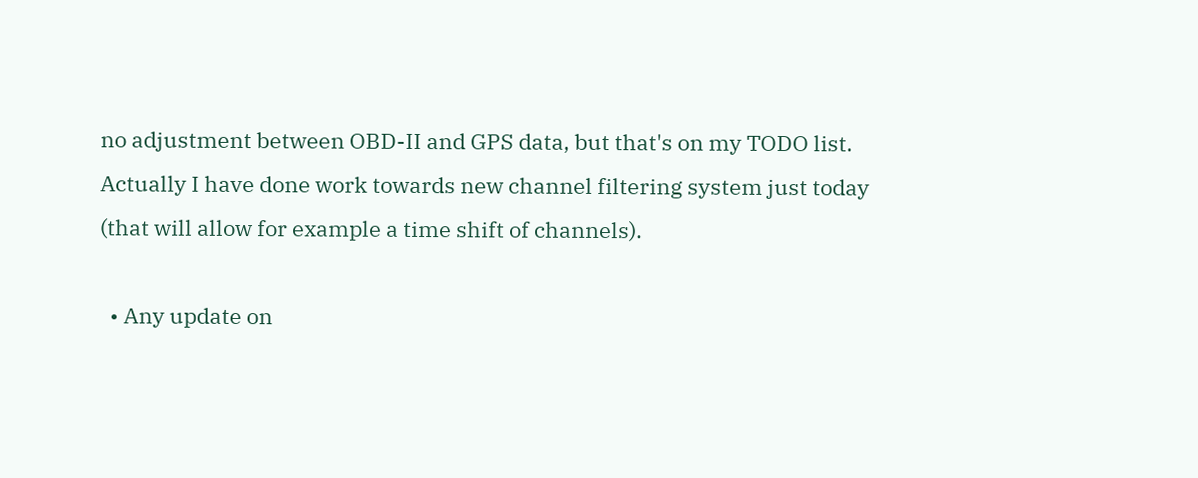no adjustment between OBD-II and GPS data, but that's on my TODO list. Actually I have done work towards new channel filtering system just today (that will allow for example a time shift of channels).

  • Any update on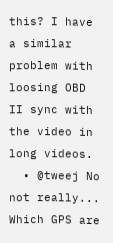this? I have a similar problem with loosing OBD II sync with the video in long videos.
  • @tweej No not really... Which GPS are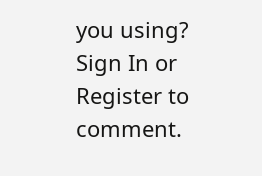you using?
Sign In or Register to comment.